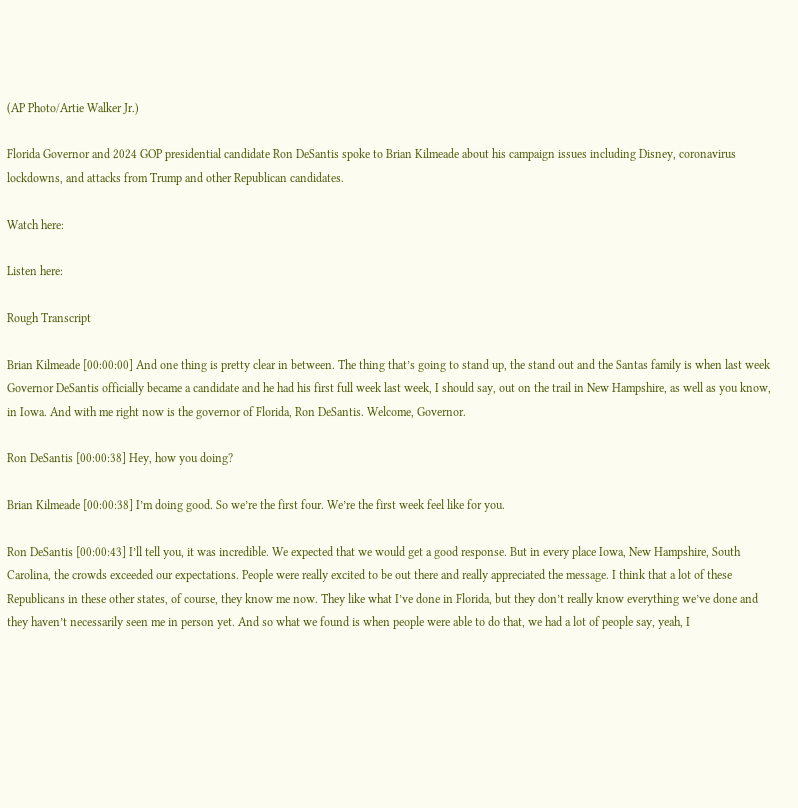(AP Photo/Artie Walker Jr.)

Florida Governor and 2024 GOP presidential candidate Ron DeSantis spoke to Brian Kilmeade about his campaign issues including Disney, coronavirus lockdowns, and attacks from Trump and other Republican candidates.

Watch here:

Listen here:

Rough Transcript

Brian Kilmeade [00:00:00] And one thing is pretty clear in between. The thing that’s going to stand up, the stand out and the Santas family is when last week Governor DeSantis officially became a candidate and he had his first full week last week, I should say, out on the trail in New Hampshire, as well as you know, in Iowa. And with me right now is the governor of Florida, Ron DeSantis. Welcome, Governor.

Ron DeSantis [00:00:38] Hey, how you doing?

Brian Kilmeade [00:00:38] I’m doing good. So we’re the first four. We’re the first week feel like for you.

Ron DeSantis [00:00:43] I’ll tell you, it was incredible. We expected that we would get a good response. But in every place Iowa, New Hampshire, South Carolina, the crowds exceeded our expectations. People were really excited to be out there and really appreciated the message. I think that a lot of these Republicans in these other states, of course, they know me now. They like what I’ve done in Florida, but they don’t really know everything we’ve done and they haven’t necessarily seen me in person yet. And so what we found is when people were able to do that, we had a lot of people say, yeah, I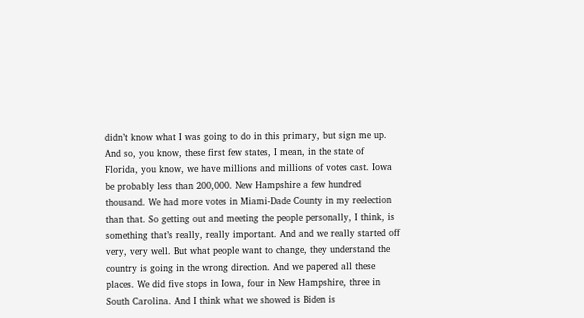didn’t know what I was going to do in this primary, but sign me up. And so, you know, these first few states, I mean, in the state of Florida, you know, we have millions and millions of votes cast. Iowa be probably less than 200,000. New Hampshire a few hundred thousand. We had more votes in Miami-Dade County in my reelection than that. So getting out and meeting the people personally, I think, is something that’s really, really important. And and we really started off very, very well. But what people want to change, they understand the country is going in the wrong direction. And we papered all these places. We did five stops in Iowa, four in New Hampshire, three in South Carolina. And I think what we showed is Biden is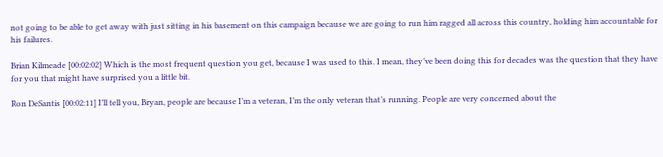not going to be able to get away with just sitting in his basement on this campaign because we are going to run him ragged all across this country, holding him accountable for his failures.

Brian Kilmeade [00:02:02] Which is the most frequent question you get, because I was used to this. I mean, they’ve been doing this for decades was the question that they have for you that might have surprised you a little bit.

Ron DeSantis [00:02:11] I’ll tell you, Bryan, people are because I’m a veteran, I’m the only veteran that’s running. People are very concerned about the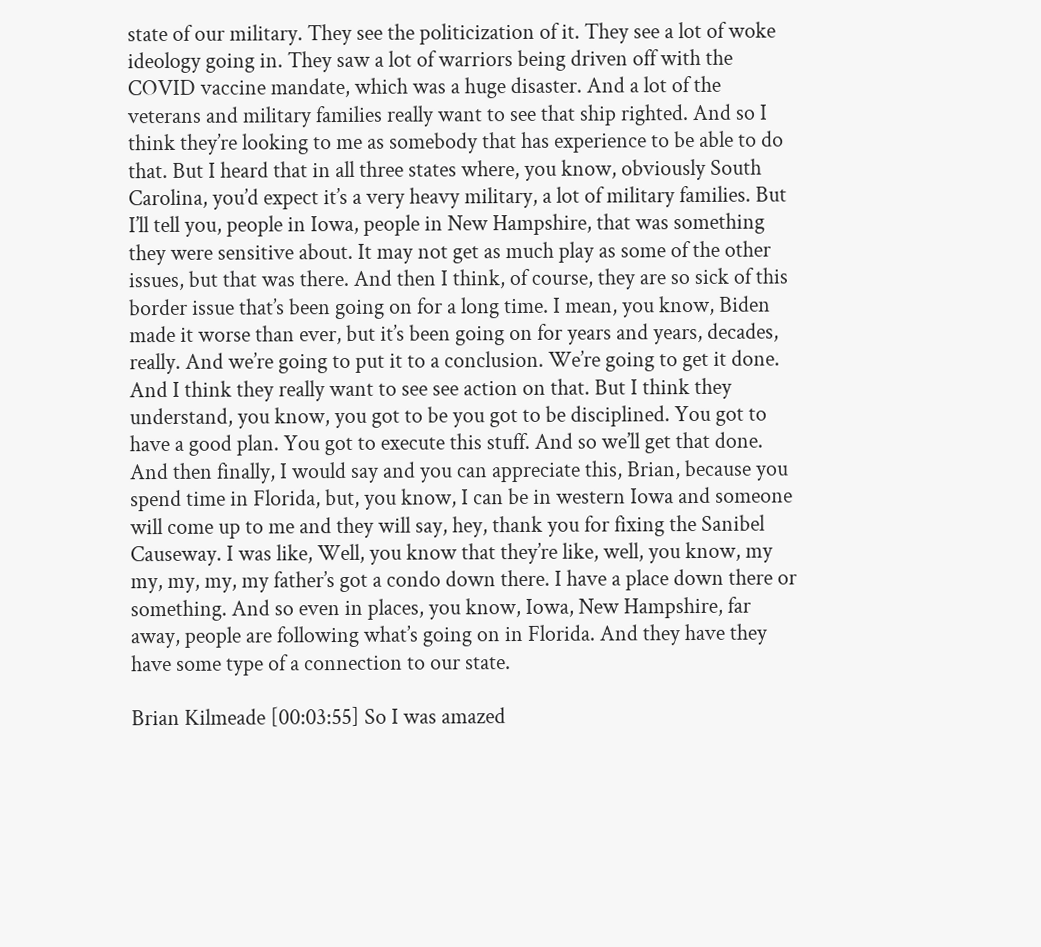state of our military. They see the politicization of it. They see a lot of woke ideology going in. They saw a lot of warriors being driven off with the COVID vaccine mandate, which was a huge disaster. And a lot of the veterans and military families really want to see that ship righted. And so I think they’re looking to me as somebody that has experience to be able to do that. But I heard that in all three states where, you know, obviously South Carolina, you’d expect it’s a very heavy military, a lot of military families. But I’ll tell you, people in Iowa, people in New Hampshire, that was something they were sensitive about. It may not get as much play as some of the other issues, but that was there. And then I think, of course, they are so sick of this border issue that’s been going on for a long time. I mean, you know, Biden made it worse than ever, but it’s been going on for years and years, decades, really. And we’re going to put it to a conclusion. We’re going to get it done. And I think they really want to see see action on that. But I think they understand, you know, you got to be you got to be disciplined. You got to have a good plan. You got to execute this stuff. And so we’ll get that done. And then finally, I would say and you can appreciate this, Brian, because you spend time in Florida, but, you know, I can be in western Iowa and someone will come up to me and they will say, hey, thank you for fixing the Sanibel Causeway. I was like, Well, you know that they’re like, well, you know, my my, my, my, my father’s got a condo down there. I have a place down there or something. And so even in places, you know, Iowa, New Hampshire, far away, people are following what’s going on in Florida. And they have they have some type of a connection to our state.

Brian Kilmeade [00:03:55] So I was amazed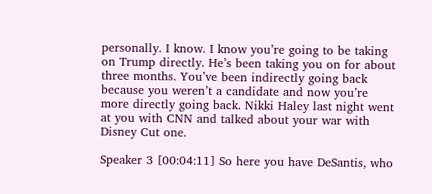personally. I know. I know you’re going to be taking on Trump directly. He’s been taking you on for about three months. You’ve been indirectly going back because you weren’t a candidate and now you’re more directly going back. Nikki Haley last night went at you with CNN and talked about your war with Disney Cut one.

Speaker 3 [00:04:11] So here you have DeSantis, who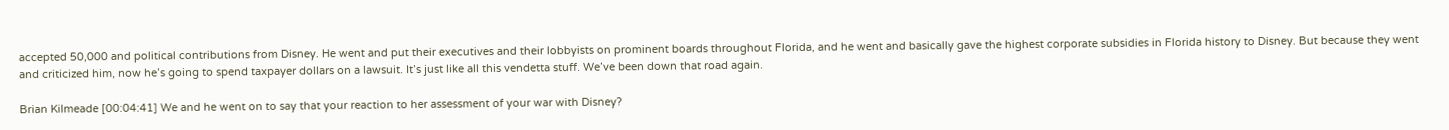accepted 50,000 and political contributions from Disney. He went and put their executives and their lobbyists on prominent boards throughout Florida, and he went and basically gave the highest corporate subsidies in Florida history to Disney. But because they went and criticized him, now he’s going to spend taxpayer dollars on a lawsuit. It’s just like all this vendetta stuff. We’ve been down that road again.

Brian Kilmeade [00:04:41] We and he went on to say that your reaction to her assessment of your war with Disney?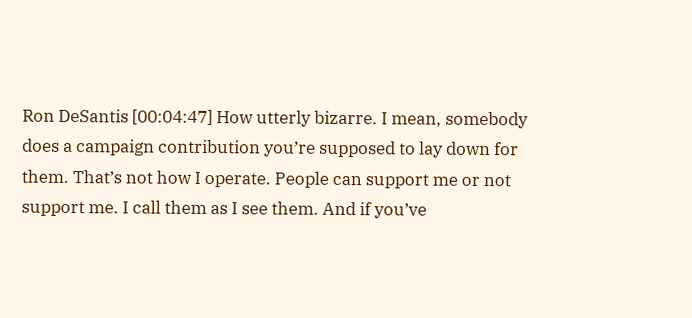Ron DeSantis [00:04:47] How utterly bizarre. I mean, somebody does a campaign contribution you’re supposed to lay down for them. That’s not how I operate. People can support me or not support me. I call them as I see them. And if you’ve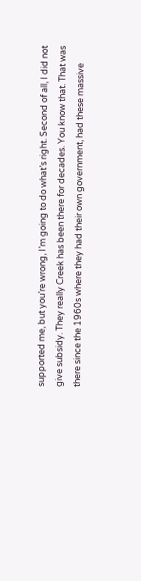supported me, but you’re wrong, I’m going to do what’s right. Second of all, I did not give subsidy. They really Creek has been there for decades. You know that. That was there since the 1960s where they had their own government, had these massive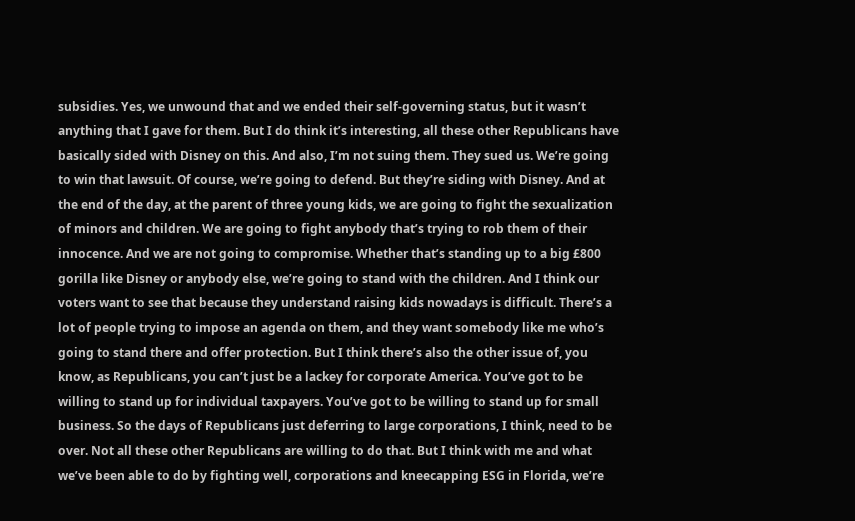subsidies. Yes, we unwound that and we ended their self-governing status, but it wasn’t anything that I gave for them. But I do think it’s interesting, all these other Republicans have basically sided with Disney on this. And also, I’m not suing them. They sued us. We’re going to win that lawsuit. Of course, we’re going to defend. But they’re siding with Disney. And at the end of the day, at the parent of three young kids, we are going to fight the sexualization of minors and children. We are going to fight anybody that’s trying to rob them of their innocence. And we are not going to compromise. Whether that’s standing up to a big £800 gorilla like Disney or anybody else, we’re going to stand with the children. And I think our voters want to see that because they understand raising kids nowadays is difficult. There’s a lot of people trying to impose an agenda on them, and they want somebody like me who’s going to stand there and offer protection. But I think there’s also the other issue of, you know, as Republicans, you can’t just be a lackey for corporate America. You’ve got to be willing to stand up for individual taxpayers. You’ve got to be willing to stand up for small business. So the days of Republicans just deferring to large corporations, I think, need to be over. Not all these other Republicans are willing to do that. But I think with me and what we’ve been able to do by fighting well, corporations and kneecapping ESG in Florida, we’re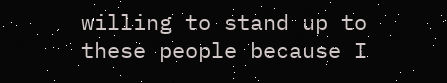willing to stand up to these people because I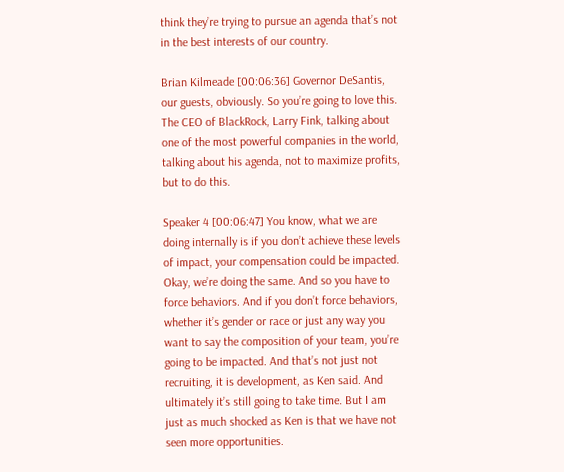think they’re trying to pursue an agenda that’s not in the best interests of our country.

Brian Kilmeade [00:06:36] Governor DeSantis, our guests, obviously. So you’re going to love this. The CEO of BlackRock, Larry Fink, talking about one of the most powerful companies in the world, talking about his agenda, not to maximize profits, but to do this.

Speaker 4 [00:06:47] You know, what we are doing internally is if you don’t achieve these levels of impact, your compensation could be impacted. Okay, we’re doing the same. And so you have to force behaviors. And if you don’t force behaviors, whether it’s gender or race or just any way you want to say the composition of your team, you’re going to be impacted. And that’s not just not recruiting, it is development, as Ken said. And ultimately it’s still going to take time. But I am just as much shocked as Ken is that we have not seen more opportunities.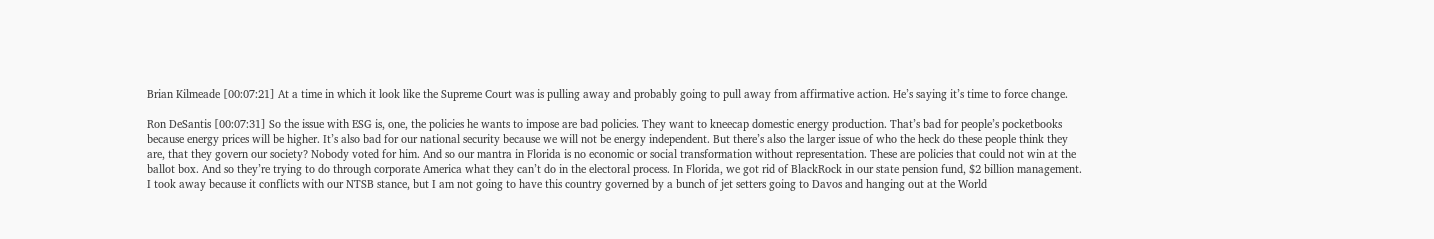Brian Kilmeade [00:07:21] At a time in which it look like the Supreme Court was is pulling away and probably going to pull away from affirmative action. He’s saying it’s time to force change.

Ron DeSantis [00:07:31] So the issue with ESG is, one, the policies he wants to impose are bad policies. They want to kneecap domestic energy production. That’s bad for people’s pocketbooks because energy prices will be higher. It’s also bad for our national security because we will not be energy independent. But there’s also the larger issue of who the heck do these people think they are, that they govern our society? Nobody voted for him. And so our mantra in Florida is no economic or social transformation without representation. These are policies that could not win at the ballot box. And so they’re trying to do through corporate America what they can’t do in the electoral process. In Florida, we got rid of BlackRock in our state pension fund, $2 billion management. I took away because it conflicts with our NTSB stance, but I am not going to have this country governed by a bunch of jet setters going to Davos and hanging out at the World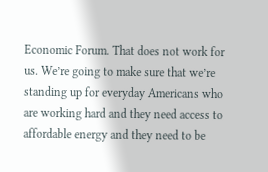Economic Forum. That does not work for us. We’re going to make sure that we’re standing up for everyday Americans who are working hard and they need access to affordable energy and they need to be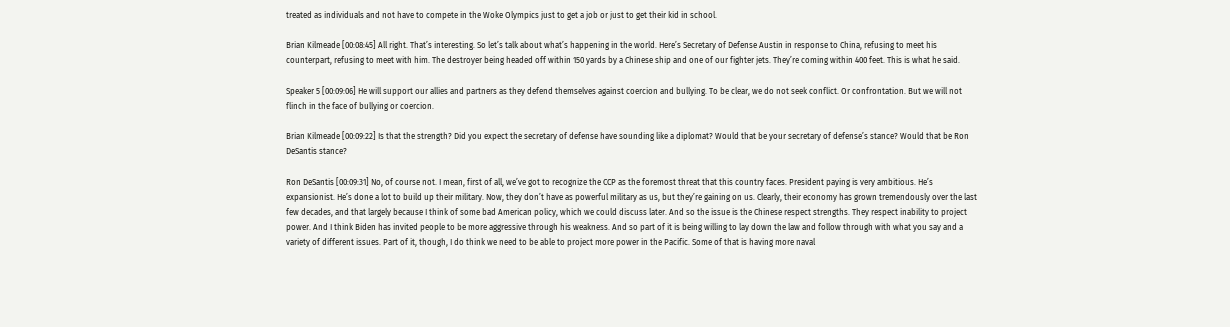treated as individuals and not have to compete in the Woke Olympics just to get a job or just to get their kid in school.

Brian Kilmeade [00:08:45] All right. That’s interesting. So let’s talk about what’s happening in the world. Here’s Secretary of Defense Austin in response to China, refusing to meet his counterpart, refusing to meet with him. The destroyer being headed off within 150 yards by a Chinese ship and one of our fighter jets. They’re coming within 400 feet. This is what he said.

Speaker 5 [00:09:06] He will support our allies and partners as they defend themselves against coercion and bullying. To be clear, we do not seek conflict. Or confrontation. But we will not flinch in the face of bullying or coercion.

Brian Kilmeade [00:09:22] Is that the strength? Did you expect the secretary of defense have sounding like a diplomat? Would that be your secretary of defense’s stance? Would that be Ron DeSantis stance?

Ron DeSantis [00:09:31] No, of course not. I mean, first of all, we’ve got to recognize the CCP as the foremost threat that this country faces. President paying is very ambitious. He’s expansionist. He’s done a lot to build up their military. Now, they don’t have as powerful military as us, but they’re gaining on us. Clearly, their economy has grown tremendously over the last few decades, and that largely because I think of some bad American policy, which we could discuss later. And so the issue is the Chinese respect strengths. They respect inability to project power. And I think Biden has invited people to be more aggressive through his weakness. And so part of it is being willing to lay down the law and follow through with what you say and a variety of different issues. Part of it, though, I do think we need to be able to project more power in the Pacific. Some of that is having more naval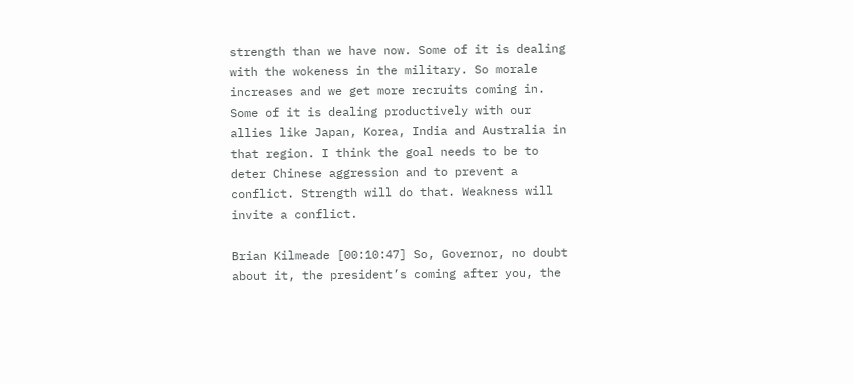strength than we have now. Some of it is dealing with the wokeness in the military. So morale increases and we get more recruits coming in. Some of it is dealing productively with our allies like Japan, Korea, India and Australia in that region. I think the goal needs to be to deter Chinese aggression and to prevent a conflict. Strength will do that. Weakness will invite a conflict.

Brian Kilmeade [00:10:47] So, Governor, no doubt about it, the president’s coming after you, the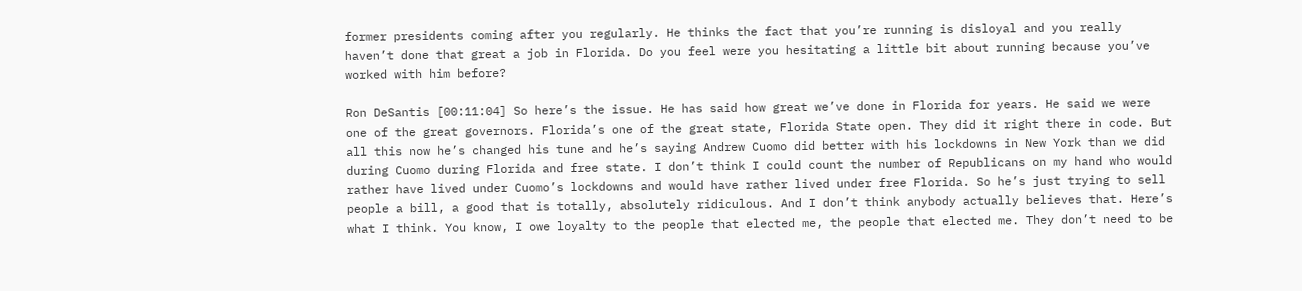former presidents coming after you regularly. He thinks the fact that you’re running is disloyal and you really haven’t done that great a job in Florida. Do you feel were you hesitating a little bit about running because you’ve worked with him before?

Ron DeSantis [00:11:04] So here’s the issue. He has said how great we’ve done in Florida for years. He said we were one of the great governors. Florida’s one of the great state, Florida State open. They did it right there in code. But all this now he’s changed his tune and he’s saying Andrew Cuomo did better with his lockdowns in New York than we did during Cuomo during Florida and free state. I don’t think I could count the number of Republicans on my hand who would rather have lived under Cuomo’s lockdowns and would have rather lived under free Florida. So he’s just trying to sell people a bill, a good that is totally, absolutely ridiculous. And I don’t think anybody actually believes that. Here’s what I think. You know, I owe loyalty to the people that elected me, the people that elected me. They don’t need to be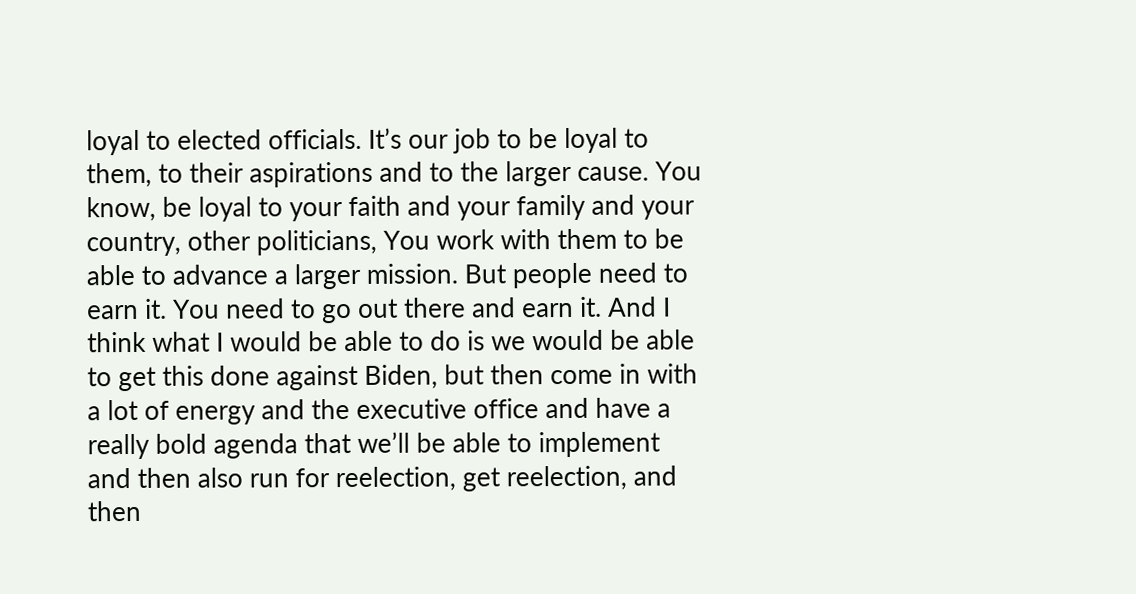loyal to elected officials. It’s our job to be loyal to them, to their aspirations and to the larger cause. You know, be loyal to your faith and your family and your country, other politicians, You work with them to be able to advance a larger mission. But people need to earn it. You need to go out there and earn it. And I think what I would be able to do is we would be able to get this done against Biden, but then come in with a lot of energy and the executive office and have a really bold agenda that we’ll be able to implement and then also run for reelection, get reelection, and then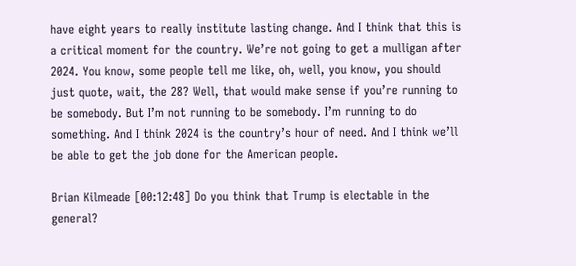have eight years to really institute lasting change. And I think that this is a critical moment for the country. We’re not going to get a mulligan after 2024. You know, some people tell me like, oh, well, you know, you should just quote, wait, the 28? Well, that would make sense if you’re running to be somebody. But I’m not running to be somebody. I’m running to do something. And I think 2024 is the country’s hour of need. And I think we’ll be able to get the job done for the American people.

Brian Kilmeade [00:12:48] Do you think that Trump is electable in the general?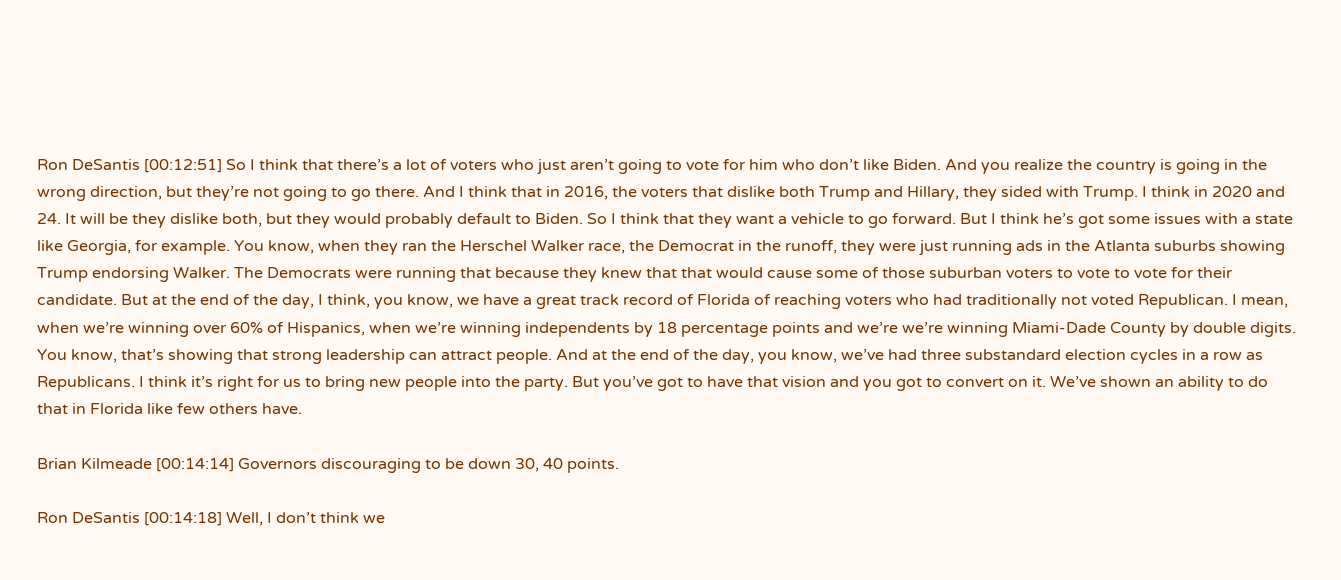Ron DeSantis [00:12:51] So I think that there’s a lot of voters who just aren’t going to vote for him who don’t like Biden. And you realize the country is going in the wrong direction, but they’re not going to go there. And I think that in 2016, the voters that dislike both Trump and Hillary, they sided with Trump. I think in 2020 and 24. It will be they dislike both, but they would probably default to Biden. So I think that they want a vehicle to go forward. But I think he’s got some issues with a state like Georgia, for example. You know, when they ran the Herschel Walker race, the Democrat in the runoff, they were just running ads in the Atlanta suburbs showing Trump endorsing Walker. The Democrats were running that because they knew that that would cause some of those suburban voters to vote to vote for their candidate. But at the end of the day, I think, you know, we have a great track record of Florida of reaching voters who had traditionally not voted Republican. I mean, when we’re winning over 60% of Hispanics, when we’re winning independents by 18 percentage points and we’re we’re winning Miami-Dade County by double digits. You know, that’s showing that strong leadership can attract people. And at the end of the day, you know, we’ve had three substandard election cycles in a row as Republicans. I think it’s right for us to bring new people into the party. But you’ve got to have that vision and you got to convert on it. We’ve shown an ability to do that in Florida like few others have.

Brian Kilmeade [00:14:14] Governors discouraging to be down 30, 40 points.

Ron DeSantis [00:14:18] Well, I don’t think we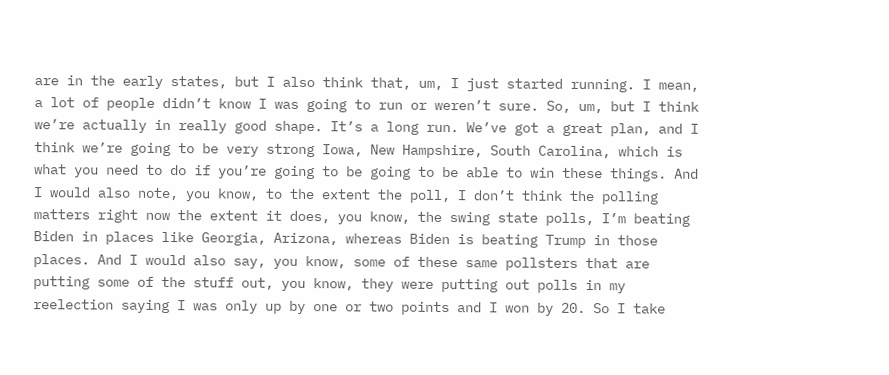are in the early states, but I also think that, um, I just started running. I mean, a lot of people didn’t know I was going to run or weren’t sure. So, um, but I think we’re actually in really good shape. It’s a long run. We’ve got a great plan, and I think we’re going to be very strong Iowa, New Hampshire, South Carolina, which is what you need to do if you’re going to be going to be able to win these things. And I would also note, you know, to the extent the poll, I don’t think the polling matters right now the extent it does, you know, the swing state polls, I’m beating Biden in places like Georgia, Arizona, whereas Biden is beating Trump in those places. And I would also say, you know, some of these same pollsters that are putting some of the stuff out, you know, they were putting out polls in my reelection saying I was only up by one or two points and I won by 20. So I take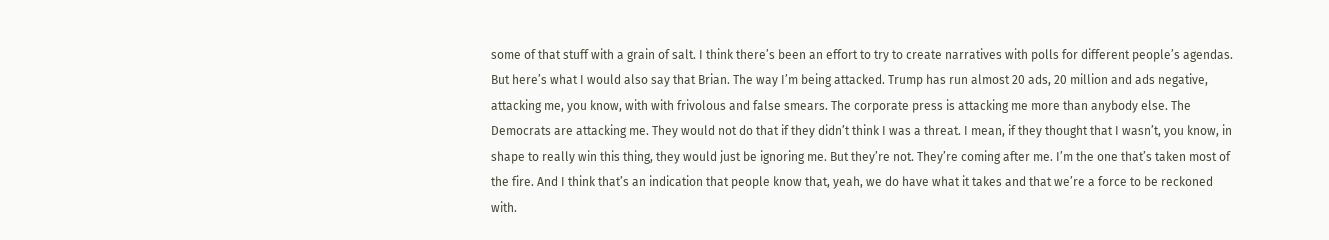some of that stuff with a grain of salt. I think there’s been an effort to try to create narratives with polls for different people’s agendas. But here’s what I would also say that Brian. The way I’m being attacked. Trump has run almost 20 ads, 20 million and ads negative, attacking me, you know, with with frivolous and false smears. The corporate press is attacking me more than anybody else. The Democrats are attacking me. They would not do that if they didn’t think I was a threat. I mean, if they thought that I wasn’t, you know, in shape to really win this thing, they would just be ignoring me. But they’re not. They’re coming after me. I’m the one that’s taken most of the fire. And I think that’s an indication that people know that, yeah, we do have what it takes and that we’re a force to be reckoned with.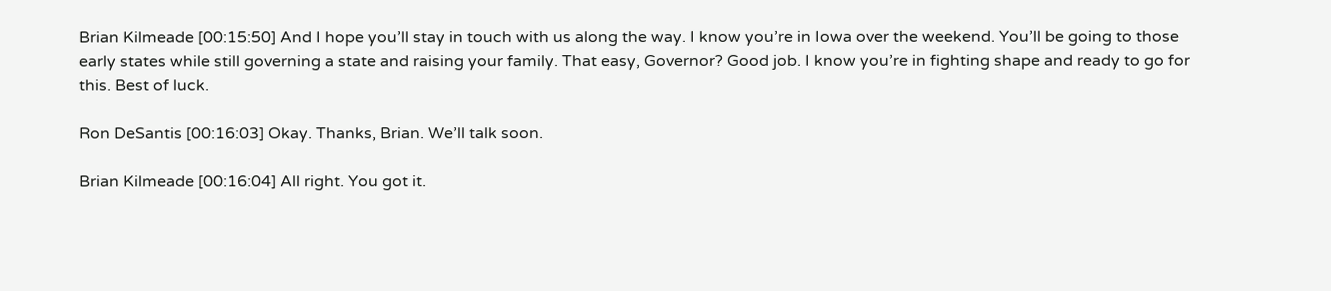Brian Kilmeade [00:15:50] And I hope you’ll stay in touch with us along the way. I know you’re in Iowa over the weekend. You’ll be going to those early states while still governing a state and raising your family. That easy, Governor? Good job. I know you’re in fighting shape and ready to go for this. Best of luck.

Ron DeSantis [00:16:03] Okay. Thanks, Brian. We’ll talk soon.

Brian Kilmeade [00:16:04] All right. You got it.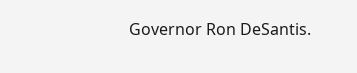Governor Ron DeSantis.